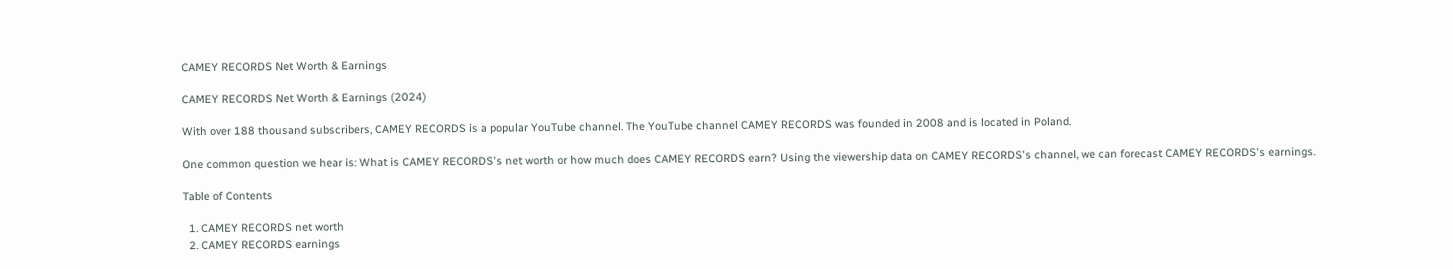CAMEY RECORDS Net Worth & Earnings

CAMEY RECORDS Net Worth & Earnings (2024)

With over 188 thousand subscribers, CAMEY RECORDS is a popular YouTube channel. The YouTube channel CAMEY RECORDS was founded in 2008 and is located in Poland.

One common question we hear is: What is CAMEY RECORDS's net worth or how much does CAMEY RECORDS earn? Using the viewership data on CAMEY RECORDS's channel, we can forecast CAMEY RECORDS's earnings.

Table of Contents

  1. CAMEY RECORDS net worth
  2. CAMEY RECORDS earnings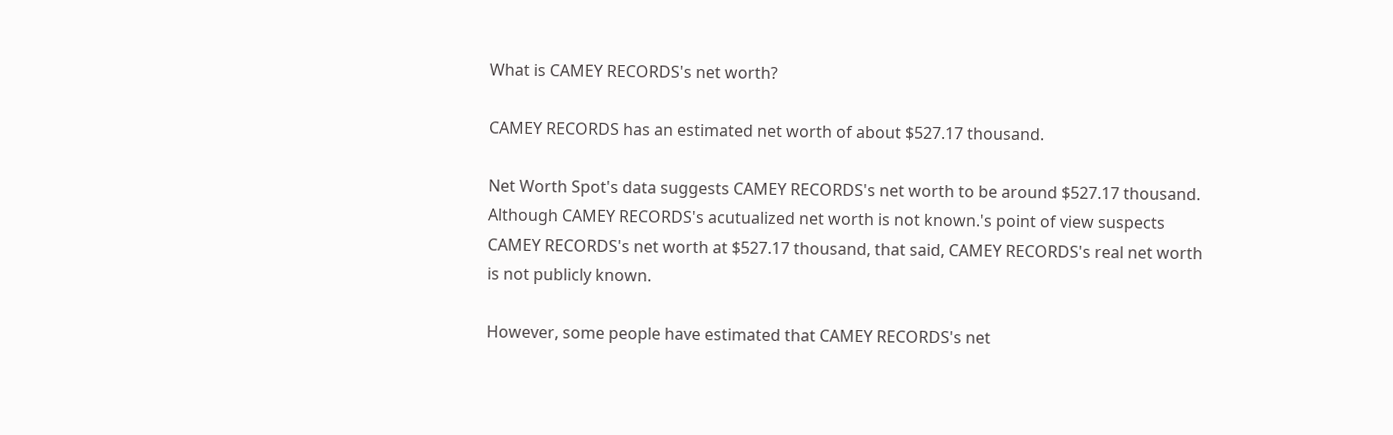What is CAMEY RECORDS's net worth?

CAMEY RECORDS has an estimated net worth of about $527.17 thousand.

Net Worth Spot's data suggests CAMEY RECORDS's net worth to be around $527.17 thousand. Although CAMEY RECORDS's acutualized net worth is not known.'s point of view suspects CAMEY RECORDS's net worth at $527.17 thousand, that said, CAMEY RECORDS's real net worth is not publicly known.

However, some people have estimated that CAMEY RECORDS's net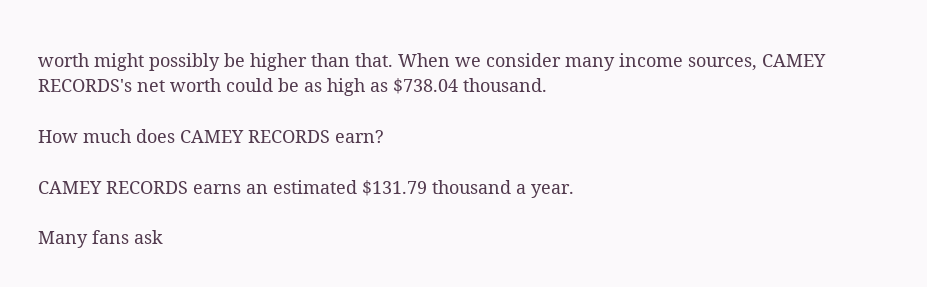worth might possibly be higher than that. When we consider many income sources, CAMEY RECORDS's net worth could be as high as $738.04 thousand.

How much does CAMEY RECORDS earn?

CAMEY RECORDS earns an estimated $131.79 thousand a year.

Many fans ask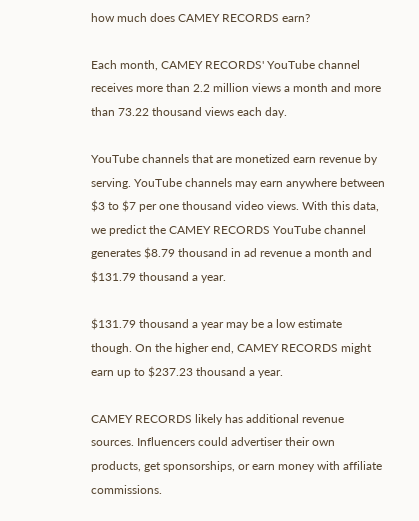how much does CAMEY RECORDS earn?

Each month, CAMEY RECORDS' YouTube channel receives more than 2.2 million views a month and more than 73.22 thousand views each day.

YouTube channels that are monetized earn revenue by serving. YouTube channels may earn anywhere between $3 to $7 per one thousand video views. With this data, we predict the CAMEY RECORDS YouTube channel generates $8.79 thousand in ad revenue a month and $131.79 thousand a year.

$131.79 thousand a year may be a low estimate though. On the higher end, CAMEY RECORDS might earn up to $237.23 thousand a year.

CAMEY RECORDS likely has additional revenue sources. Influencers could advertiser their own products, get sponsorships, or earn money with affiliate commissions.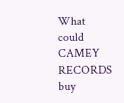What could CAMEY RECORDS buy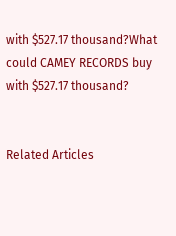with $527.17 thousand?What could CAMEY RECORDS buy with $527.17 thousand?


Related Articles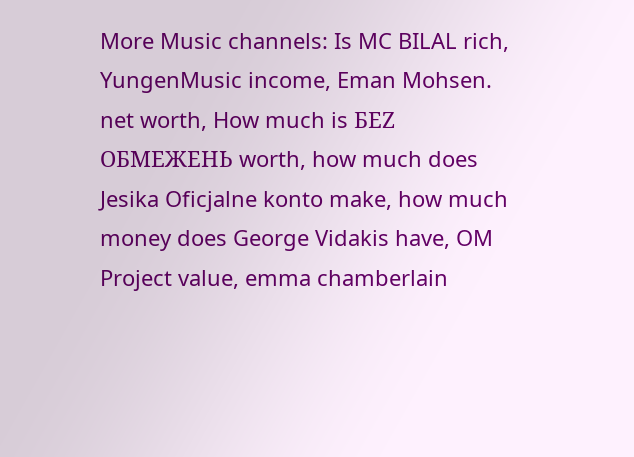More Music channels: Is MC BILAL rich, YungenMusic income, Eman Mohsen. net worth, How much is БЕZ ОБМЕЖЕНЬ worth, how much does Jesika Oficjalne konto make, how much money does George Vidakis have, OM Project value, emma chamberlain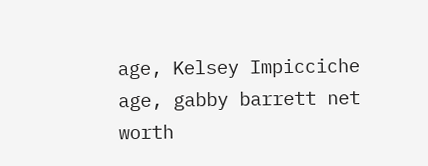age, Kelsey Impicciche age, gabby barrett net worth